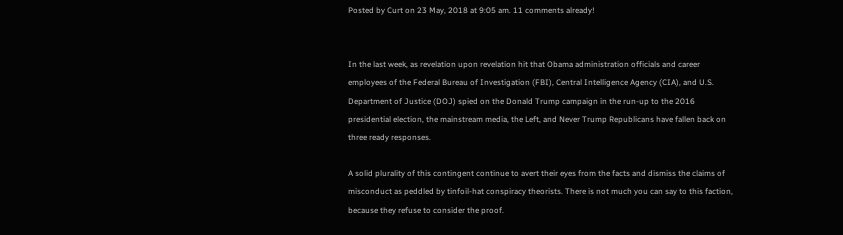Posted by Curt on 23 May, 2018 at 9:05 am. 11 comments already!


In the last week, as revelation upon revelation hit that Obama administration officials and career employees of the Federal Bureau of Investigation (FBI), Central Intelligence Agency (CIA), and U.S. Department of Justice (DOJ) spied on the Donald Trump campaign in the run-up to the 2016 presidential election, the mainstream media, the Left, and Never Trump Republicans have fallen back on three ready responses.

A solid plurality of this contingent continue to avert their eyes from the facts and dismiss the claims of misconduct as peddled by tinfoil-hat conspiracy theorists. There is not much you can say to this faction, because they refuse to consider the proof.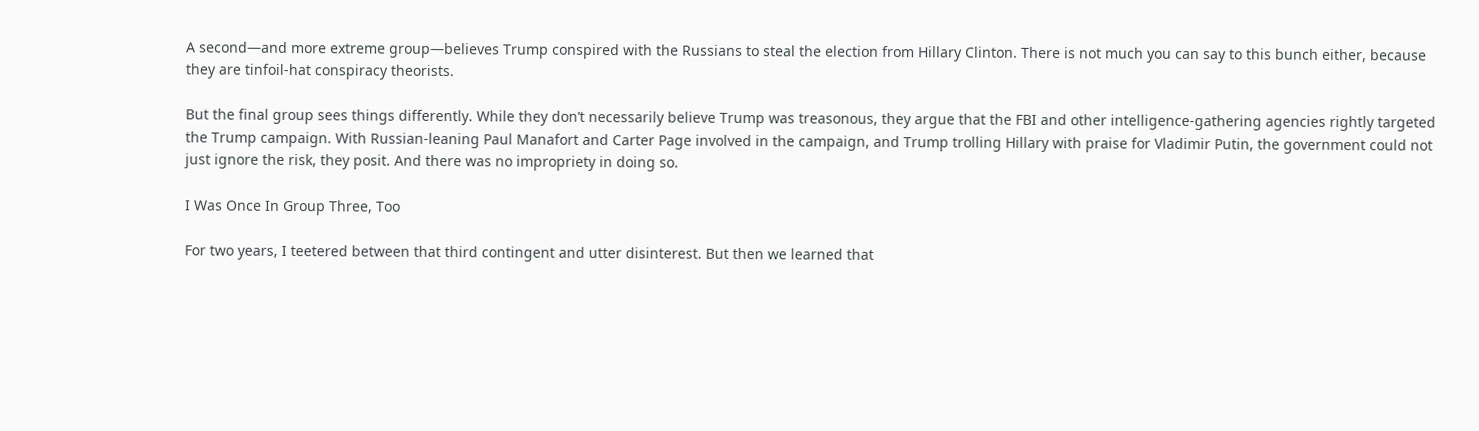A second—and more extreme group—believes Trump conspired with the Russians to steal the election from Hillary Clinton. There is not much you can say to this bunch either, because they are tinfoil-hat conspiracy theorists.

But the final group sees things differently. While they don’t necessarily believe Trump was treasonous, they argue that the FBI and other intelligence-gathering agencies rightly targeted the Trump campaign. With Russian-leaning Paul Manafort and Carter Page involved in the campaign, and Trump trolling Hillary with praise for Vladimir Putin, the government could not just ignore the risk, they posit. And there was no impropriety in doing so.

I Was Once In Group Three, Too

For two years, I teetered between that third contingent and utter disinterest. But then we learned that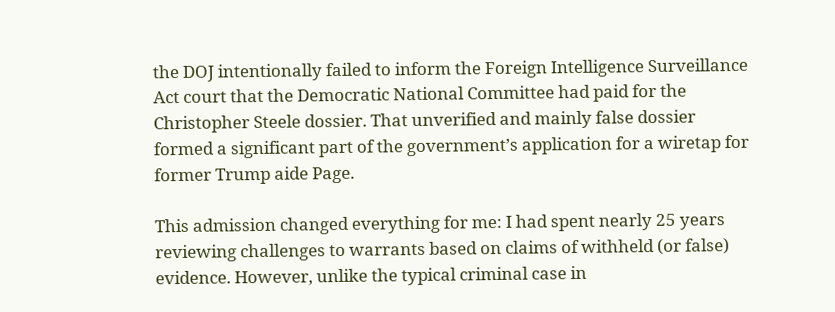the DOJ intentionally failed to inform the Foreign Intelligence Surveillance Act court that the Democratic National Committee had paid for the Christopher Steele dossier. That unverified and mainly false dossier formed a significant part of the government’s application for a wiretap for former Trump aide Page.

This admission changed everything for me: I had spent nearly 25 years reviewing challenges to warrants based on claims of withheld (or false) evidence. However, unlike the typical criminal case in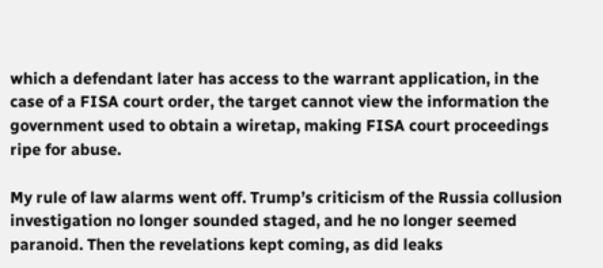which a defendant later has access to the warrant application, in the case of a FISA court order, the target cannot view the information the government used to obtain a wiretap, making FISA court proceedings ripe for abuse.

My rule of law alarms went off. Trump’s criticism of the Russia collusion investigation no longer sounded staged, and he no longer seemed paranoid. Then the revelations kept coming, as did leaks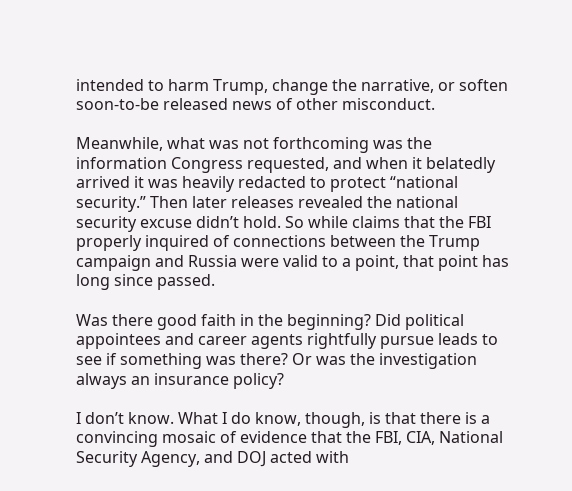intended to harm Trump, change the narrative, or soften soon-to-be released news of other misconduct.

Meanwhile, what was not forthcoming was the information Congress requested, and when it belatedly arrived it was heavily redacted to protect “national security.” Then later releases revealed the national security excuse didn’t hold. So while claims that the FBI properly inquired of connections between the Trump campaign and Russia were valid to a point, that point has long since passed.

Was there good faith in the beginning? Did political appointees and career agents rightfully pursue leads to see if something was there? Or was the investigation always an insurance policy?

I don’t know. What I do know, though, is that there is a convincing mosaic of evidence that the FBI, CIA, National Security Agency, and DOJ acted with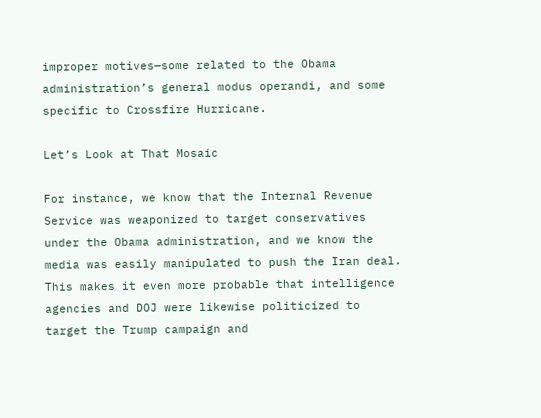improper motives—some related to the Obama administration’s general modus operandi, and some specific to Crossfire Hurricane.

Let’s Look at That Mosaic

For instance, we know that the Internal Revenue Service was weaponized to target conservatives under the Obama administration, and we know the media was easily manipulated to push the Iran deal. This makes it even more probable that intelligence agencies and DOJ were likewise politicized to target the Trump campaign and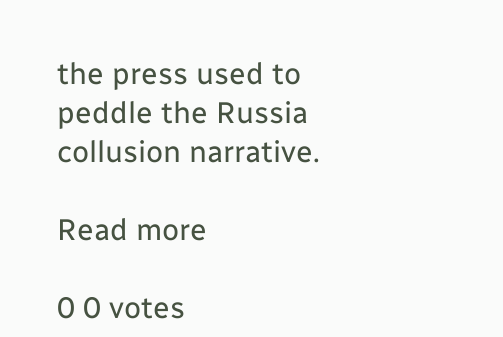the press used to peddle the Russia collusion narrative.

Read more

0 0 votes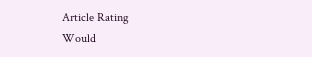Article Rating
Would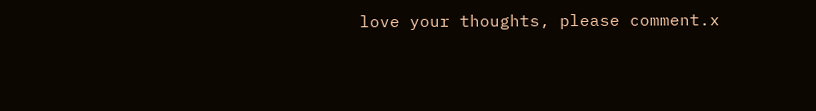love your thoughts, please comment.x